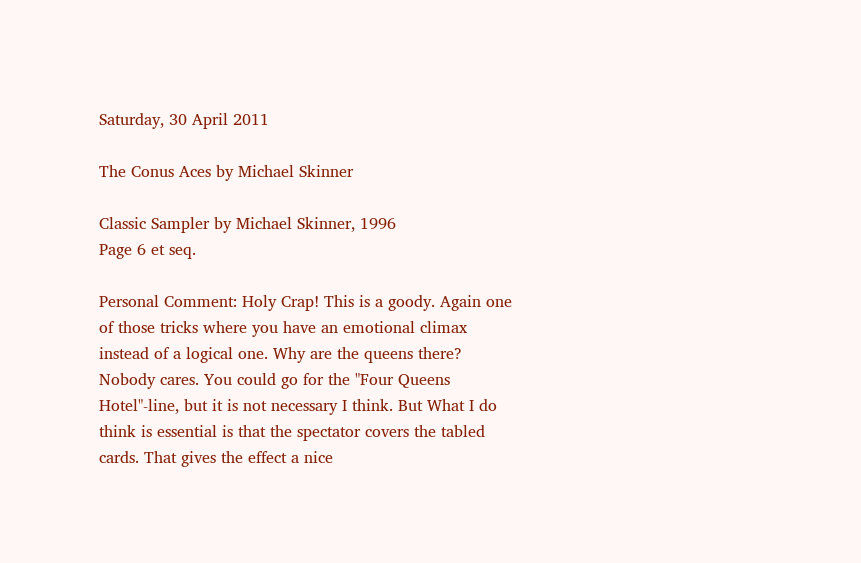Saturday, 30 April 2011

The Conus Aces by Michael Skinner

Classic Sampler by Michael Skinner, 1996
Page 6 et seq.

Personal Comment: Holy Crap! This is a goody. Again one of those tricks where you have an emotional climax instead of a logical one. Why are the queens there? Nobody cares. You could go for the "Four Queens Hotel"-line, but it is not necessary I think. But What I do think is essential is that the spectator covers the tabled cards. That gives the effect a nice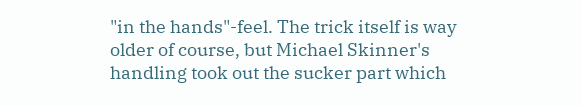"in the hands"-feel. The trick itself is way older of course, but Michael Skinner's handling took out the sucker part which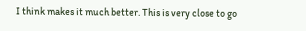I think makes it much better. This is very close to go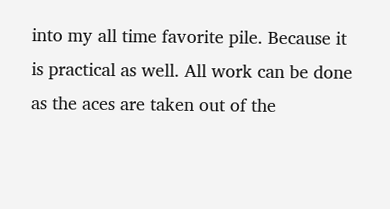into my all time favorite pile. Because it is practical as well. All work can be done as the aces are taken out of the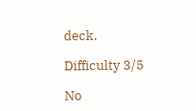deck.

Difficulty 3/5

No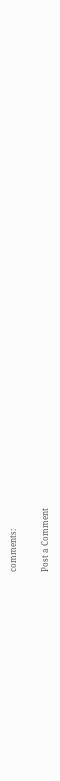comments:

Post a Comment